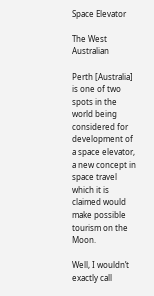Space Elevator

The West Australian

Perth [Australia] is one of two spots in the world being considered for development of a space elevator, a new concept in space travel which it is claimed would make possible tourism on the Moon.

Well, I wouldn’t exactly call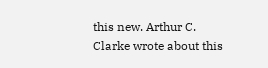this new. Arthur C. Clarke wrote about this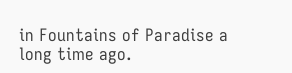in Fountains of Paradise a long time ago.